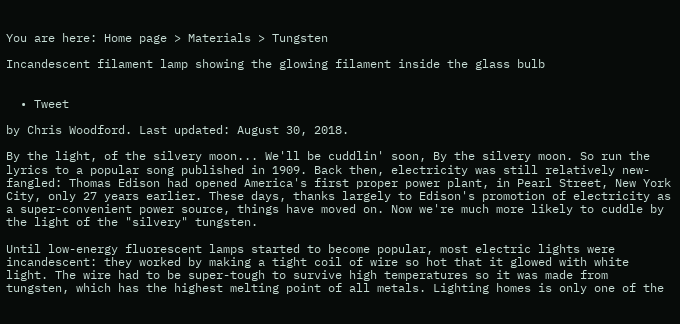You are here: Home page > Materials > Tungsten

Incandescent filament lamp showing the glowing filament inside the glass bulb


  • Tweet

by Chris Woodford. Last updated: August 30, 2018.

By the light, of the silvery moon... We'll be cuddlin' soon, By the silvery moon. So run the lyrics to a popular song published in 1909. Back then, electricity was still relatively new-fangled: Thomas Edison had opened America's first proper power plant, in Pearl Street, New York City, only 27 years earlier. These days, thanks largely to Edison's promotion of electricity as a super-convenient power source, things have moved on. Now we're much more likely to cuddle by the light of the "silvery" tungsten.

Until low-energy fluorescent lamps started to become popular, most electric lights were incandescent: they worked by making a tight coil of wire so hot that it glowed with white light. The wire had to be super-tough to survive high temperatures so it was made from tungsten, which has the highest melting point of all metals. Lighting homes is only one of the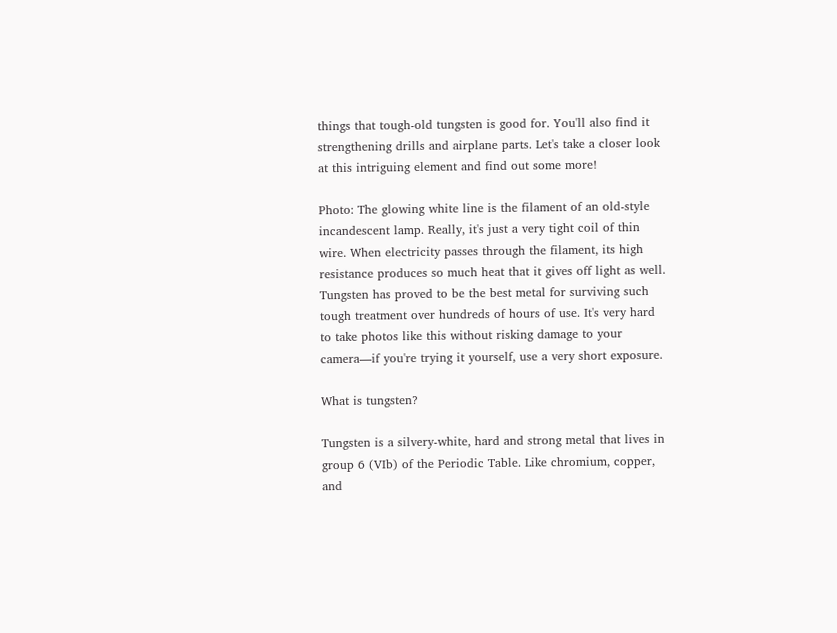things that tough-old tungsten is good for. You'll also find it strengthening drills and airplane parts. Let's take a closer look at this intriguing element and find out some more!

Photo: The glowing white line is the filament of an old-style incandescent lamp. Really, it's just a very tight coil of thin wire. When electricity passes through the filament, its high resistance produces so much heat that it gives off light as well. Tungsten has proved to be the best metal for surviving such tough treatment over hundreds of hours of use. It's very hard to take photos like this without risking damage to your camera—if you're trying it yourself, use a very short exposure.

What is tungsten?

Tungsten is a silvery-white, hard and strong metal that lives in group 6 (VIb) of the Periodic Table. Like chromium, copper, and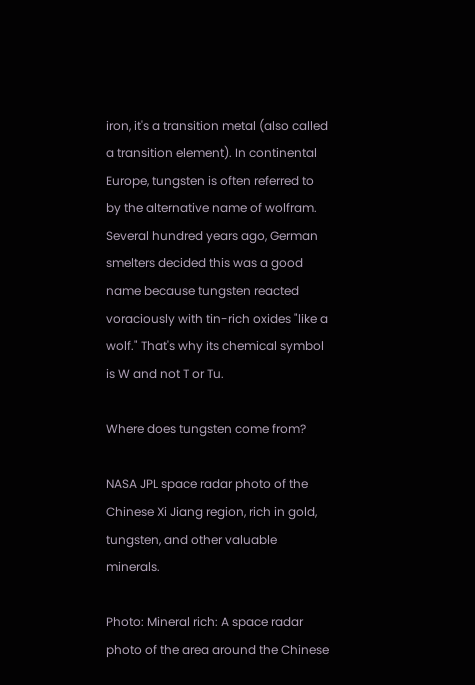iron, it's a transition metal (also called a transition element). In continental Europe, tungsten is often referred to by the alternative name of wolfram. Several hundred years ago, German smelters decided this was a good name because tungsten reacted voraciously with tin-rich oxides "like a wolf." That's why its chemical symbol is W and not T or Tu.

Where does tungsten come from?

NASA JPL space radar photo of the Chinese Xi Jiang region, rich in gold, tungsten, and other valuable minerals.

Photo: Mineral rich: A space radar photo of the area around the Chinese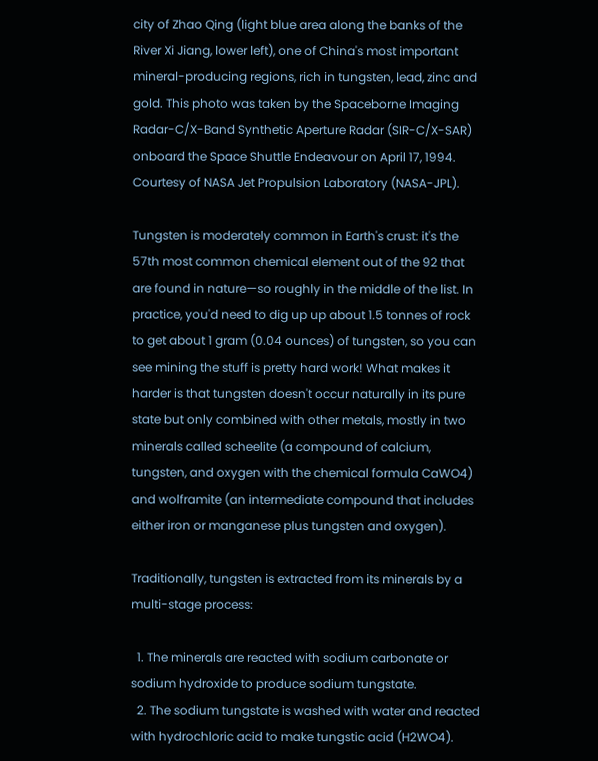city of Zhao Qing (light blue area along the banks of the River Xi Jiang, lower left), one of China's most important mineral-producing regions, rich in tungsten, lead, zinc and gold. This photo was taken by the Spaceborne Imaging Radar-C/X-Band Synthetic Aperture Radar (SIR-C/X-SAR) onboard the Space Shuttle Endeavour on April 17, 1994. Courtesy of NASA Jet Propulsion Laboratory (NASA-JPL).

Tungsten is moderately common in Earth's crust: it's the 57th most common chemical element out of the 92 that are found in nature—so roughly in the middle of the list. In practice, you'd need to dig up up about 1.5 tonnes of rock to get about 1 gram (0.04 ounces) of tungsten, so you can see mining the stuff is pretty hard work! What makes it harder is that tungsten doesn't occur naturally in its pure state but only combined with other metals, mostly in two minerals called scheelite (a compound of calcium, tungsten, and oxygen with the chemical formula CaWO4) and wolframite (an intermediate compound that includes either iron or manganese plus tungsten and oxygen).

Traditionally, tungsten is extracted from its minerals by a multi-stage process:

  1. The minerals are reacted with sodium carbonate or sodium hydroxide to produce sodium tungstate.
  2. The sodium tungstate is washed with water and reacted with hydrochloric acid to make tungstic acid (H2WO4).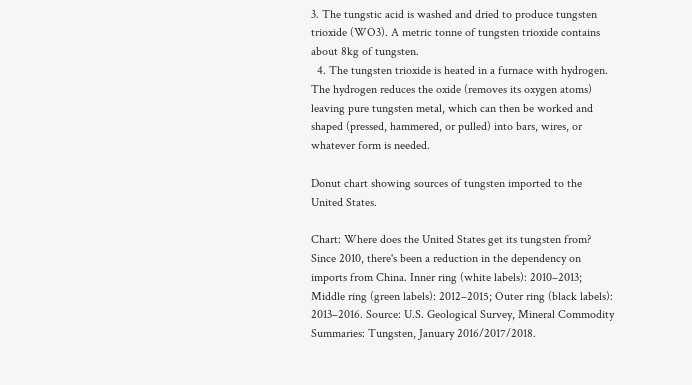3. The tungstic acid is washed and dried to produce tungsten trioxide (WO3). A metric tonne of tungsten trioxide contains about 8kg of tungsten.
  4. The tungsten trioxide is heated in a furnace with hydrogen. The hydrogen reduces the oxide (removes its oxygen atoms) leaving pure tungsten metal, which can then be worked and shaped (pressed, hammered, or pulled) into bars, wires, or whatever form is needed.

Donut chart showing sources of tungsten imported to the United States.

Chart: Where does the United States get its tungsten from? Since 2010, there's been a reduction in the dependency on imports from China. Inner ring (white labels): 2010–2013; Middle ring (green labels): 2012–2015; Outer ring (black labels): 2013–2016. Source: U.S. Geological Survey, Mineral Commodity Summaries: Tungsten, January 2016/2017/2018.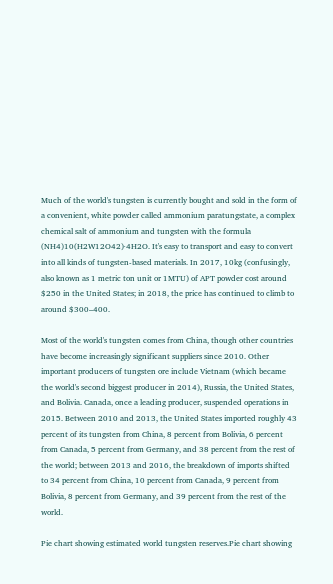Much of the world's tungsten is currently bought and sold in the form of a convenient, white powder called ammonium paratungstate, a complex chemical salt of ammonium and tungsten with the formula (NH4)10(H2W12O42)·4H2O. It's easy to transport and easy to convert into all kinds of tungsten-based materials. In 2017, 10kg (confusingly, also known as 1 metric ton unit or 1MTU) of APT powder cost around $250 in the United States; in 2018, the price has continued to climb to around $300–400.

Most of the world's tungsten comes from China, though other countries have become increasingly significant suppliers since 2010. Other important producers of tungsten ore include Vietnam (which became the world's second biggest producer in 2014), Russia, the United States, and Bolivia. Canada, once a leading producer, suspended operations in 2015. Between 2010 and 2013, the United States imported roughly 43 percent of its tungsten from China, 8 percent from Bolivia, 6 percent from Canada, 5 percent from Germany, and 38 percent from the rest of the world; between 2013 and 2016, the breakdown of imports shifted to 34 percent from China, 10 percent from Canada, 9 percent from Bolivia, 8 percent from Germany, and 39 percent from the rest of the world.

Pie chart showing estimated world tungsten reserves.Pie chart showing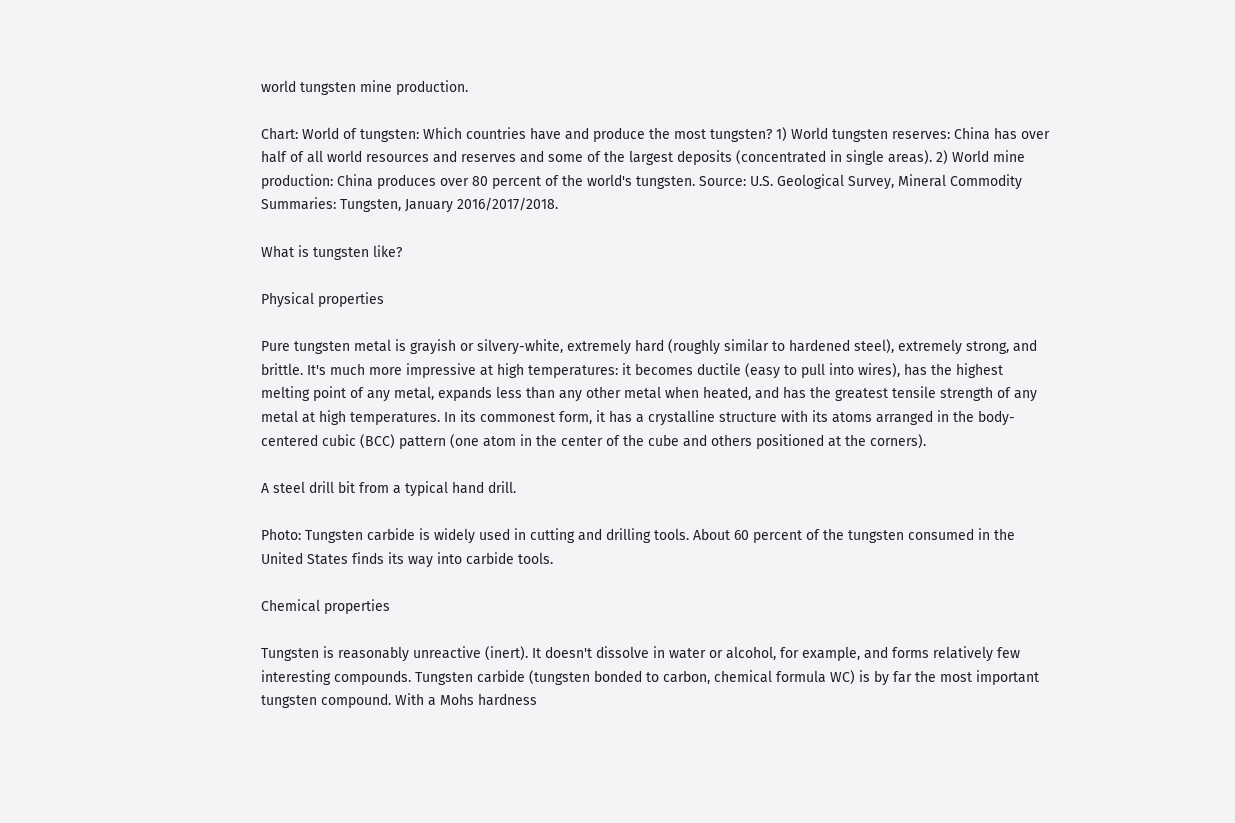world tungsten mine production.

Chart: World of tungsten: Which countries have and produce the most tungsten? 1) World tungsten reserves: China has over half of all world resources and reserves and some of the largest deposits (concentrated in single areas). 2) World mine production: China produces over 80 percent of the world's tungsten. Source: U.S. Geological Survey, Mineral Commodity Summaries: Tungsten, January 2016/2017/2018.

What is tungsten like?

Physical properties

Pure tungsten metal is grayish or silvery-white, extremely hard (roughly similar to hardened steel), extremely strong, and brittle. It's much more impressive at high temperatures: it becomes ductile (easy to pull into wires), has the highest melting point of any metal, expands less than any other metal when heated, and has the greatest tensile strength of any metal at high temperatures. In its commonest form, it has a crystalline structure with its atoms arranged in the body-centered cubic (BCC) pattern (one atom in the center of the cube and others positioned at the corners).

A steel drill bit from a typical hand drill.

Photo: Tungsten carbide is widely used in cutting and drilling tools. About 60 percent of the tungsten consumed in the United States finds its way into carbide tools.

Chemical properties

Tungsten is reasonably unreactive (inert). It doesn't dissolve in water or alcohol, for example, and forms relatively few interesting compounds. Tungsten carbide (tungsten bonded to carbon, chemical formula WC) is by far the most important tungsten compound. With a Mohs hardness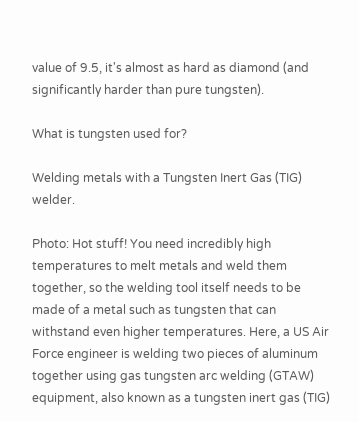value of 9.5, it's almost as hard as diamond (and significantly harder than pure tungsten).

What is tungsten used for?

Welding metals with a Tungsten Inert Gas (TIG) welder.

Photo: Hot stuff! You need incredibly high temperatures to melt metals and weld them together, so the welding tool itself needs to be made of a metal such as tungsten that can withstand even higher temperatures. Here, a US Air Force engineer is welding two pieces of aluminum together using gas tungsten arc welding (GTAW) equipment, also known as a tungsten inert gas (TIG)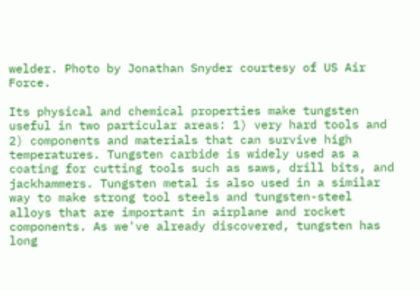welder. Photo by Jonathan Snyder courtesy of US Air Force.

Its physical and chemical properties make tungsten useful in two particular areas: 1) very hard tools and 2) components and materials that can survive high temperatures. Tungsten carbide is widely used as a coating for cutting tools such as saws, drill bits, and jackhammers. Tungsten metal is also used in a similar way to make strong tool steels and tungsten-steel alloys that are important in airplane and rocket components. As we've already discovered, tungsten has long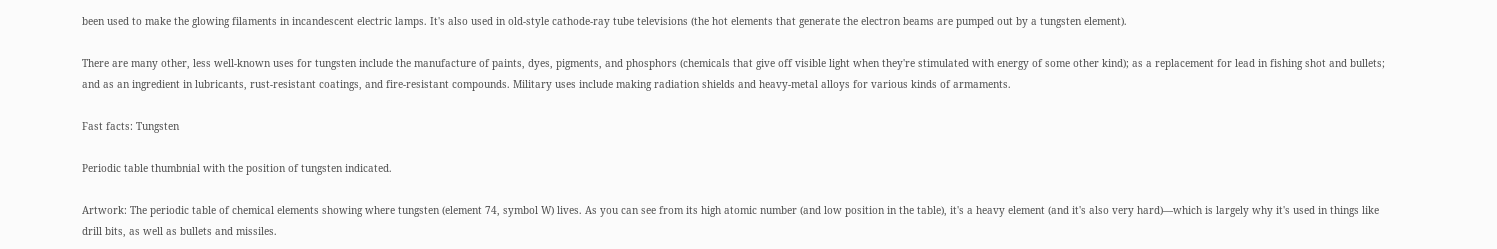been used to make the glowing filaments in incandescent electric lamps. It's also used in old-style cathode-ray tube televisions (the hot elements that generate the electron beams are pumped out by a tungsten element).

There are many other, less well-known uses for tungsten include the manufacture of paints, dyes, pigments, and phosphors (chemicals that give off visible light when they're stimulated with energy of some other kind); as a replacement for lead in fishing shot and bullets; and as an ingredient in lubricants, rust-resistant coatings, and fire-resistant compounds. Military uses include making radiation shields and heavy-metal alloys for various kinds of armaments.

Fast facts: Tungsten

Periodic table thumbnial with the position of tungsten indicated.

Artwork: The periodic table of chemical elements showing where tungsten (element 74, symbol W) lives. As you can see from its high atomic number (and low position in the table), it's a heavy element (and it's also very hard)—which is largely why it's used in things like drill bits, as well as bullets and missiles.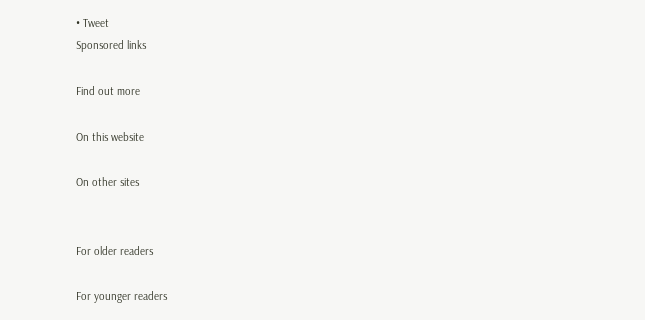• Tweet
Sponsored links

Find out more

On this website

On other sites


For older readers

For younger readers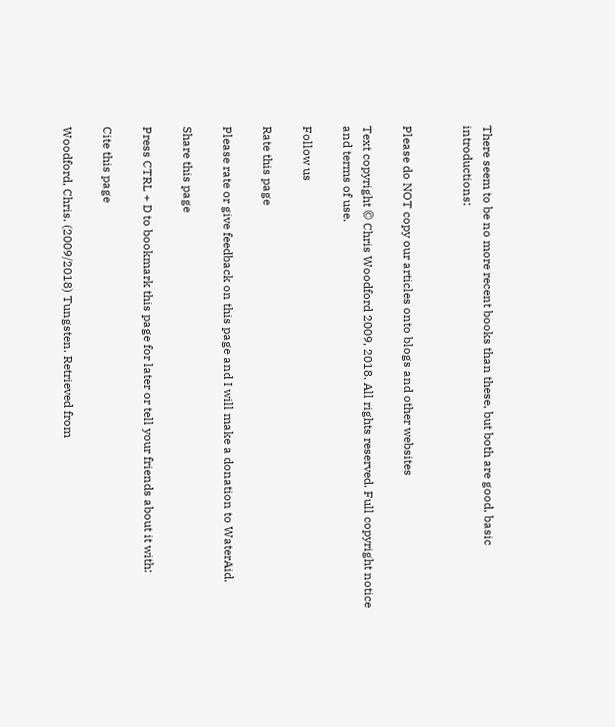There seem to be no more recent books than these, but both are good, basic introductions:


Please do NOT copy our articles onto blogs and other websites

Text copyright © Chris Woodford 2009, 2018. All rights reserved. Full copyright notice and terms of use.

Follow us

Rate this page

Please rate or give feedback on this page and I will make a donation to WaterAid.

Share this page

Press CTRL + D to bookmark this page for later or tell your friends about it with:

Cite this page

Woodford, Chris. (2009/2018) Tungsten. Retrieved from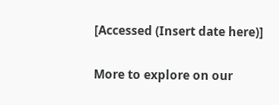[Accessed (Insert date here)]

More to explore on our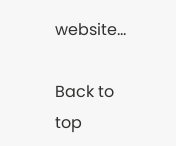website...

Back to top